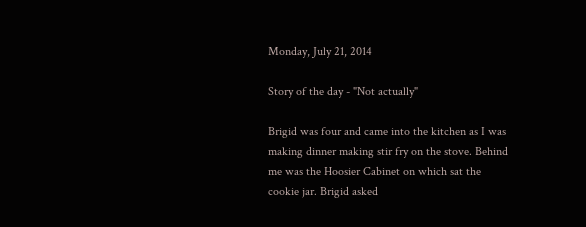Monday, July 21, 2014

Story of the day - "Not actually"

Brigid was four and came into the kitchen as I was making dinner making stir fry on the stove. Behind me was the Hoosier Cabinet on which sat the cookie jar. Brigid asked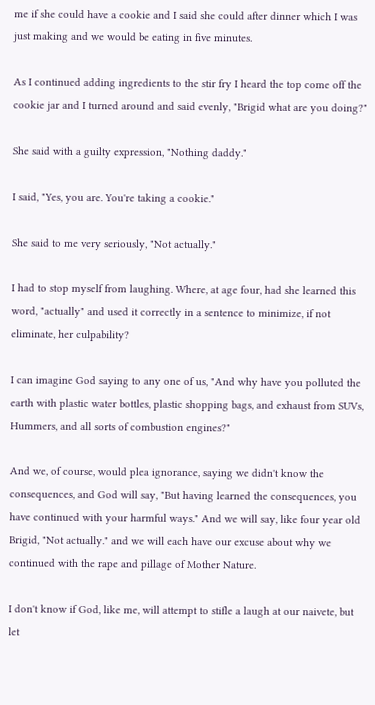me if she could have a cookie and I said she could after dinner which I was just making and we would be eating in five minutes.

As I continued adding ingredients to the stir fry I heard the top come off the cookie jar and I turned around and said evenly, "Brigid what are you doing?"

She said with a guilty expression, "Nothing daddy."

I said, "Yes, you are. You're taking a cookie."

She said to me very seriously, "Not actually."

I had to stop myself from laughing. Where, at age four, had she learned this word, "actually" and used it correctly in a sentence to minimize, if not eliminate, her culpability?

I can imagine God saying to any one of us, "And why have you polluted the earth with plastic water bottles, plastic shopping bags, and exhaust from SUVs, Hummers, and all sorts of combustion engines?"

And we, of course, would plea ignorance, saying we didn't know the consequences, and God will say, "But having learned the consequences, you have continued with your harmful ways." And we will say, like four year old Brigid, "Not actually." and we will each have our excuse about why we continued with the rape and pillage of Mother Nature.

I don't know if God, like me, will attempt to stifle a laugh at our naivete, but let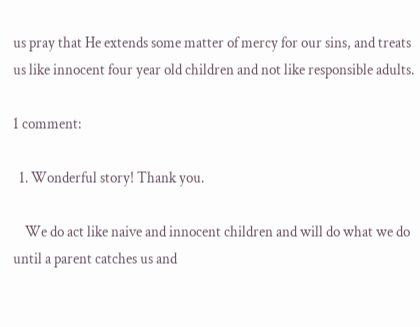us pray that He extends some matter of mercy for our sins, and treats us like innocent four year old children and not like responsible adults.

1 comment:

  1. Wonderful story! Thank you.

    We do act like naive and innocent children and will do what we do until a parent catches us and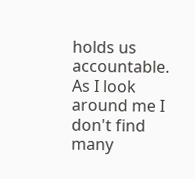holds us accountable. As I look around me I don't find many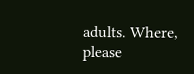adults. Where, please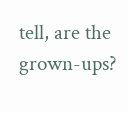tell, are the grown-ups?